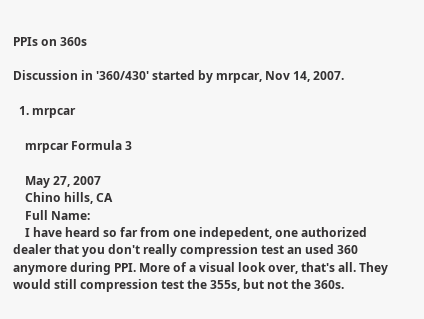PPIs on 360s

Discussion in '360/430' started by mrpcar, Nov 14, 2007.

  1. mrpcar

    mrpcar Formula 3

    May 27, 2007
    Chino hills, CA
    Full Name:
    I have heard so far from one indepedent, one authorized dealer that you don't really compression test an used 360 anymore during PPI. More of a visual look over, that's all. They would still compression test the 355s, but not the 360s.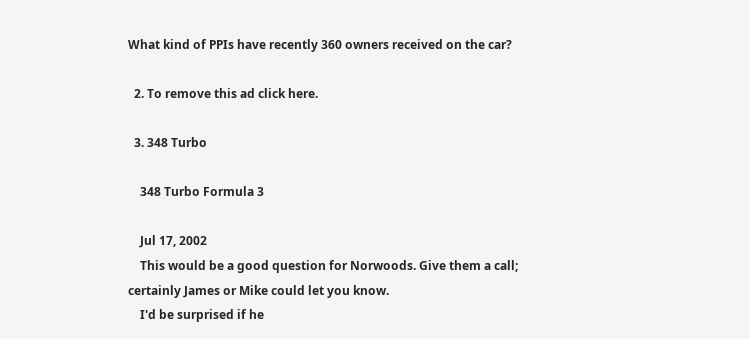What kind of PPIs have recently 360 owners received on the car?

  2. To remove this ad click here.

  3. 348 Turbo

    348 Turbo Formula 3

    Jul 17, 2002
    This would be a good question for Norwoods. Give them a call; certainly James or Mike could let you know.
    I'd be surprised if he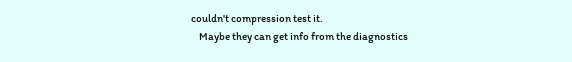couldn't compression test it.
    Maybe they can get info from the diagnostics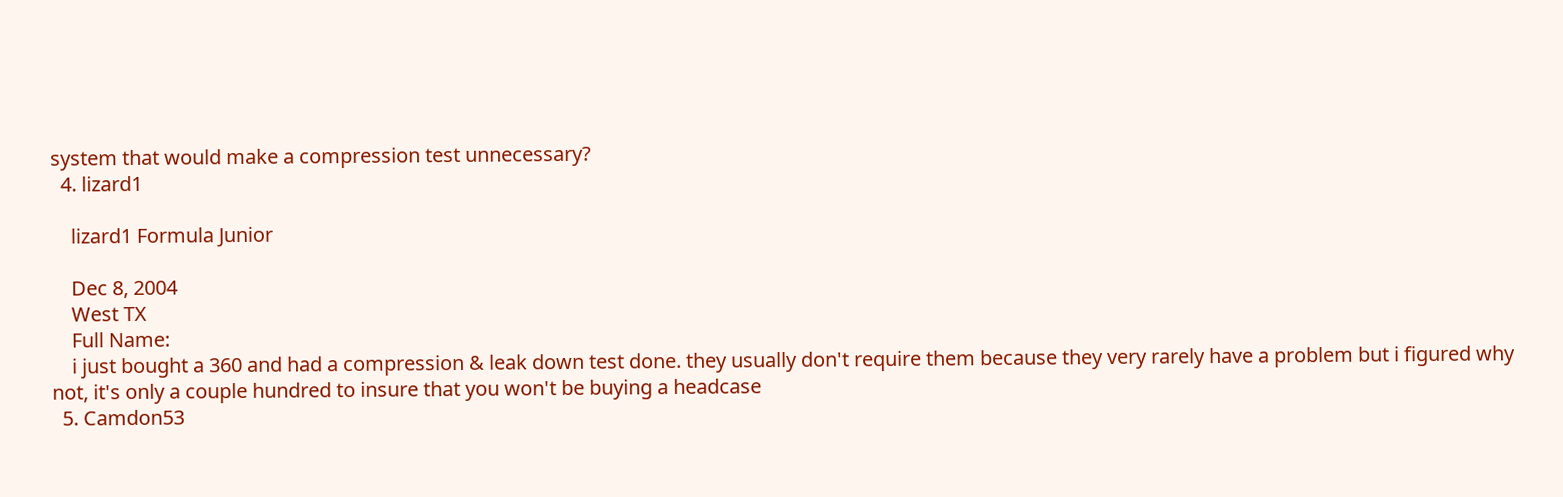system that would make a compression test unnecessary?
  4. lizard1

    lizard1 Formula Junior

    Dec 8, 2004
    West TX
    Full Name:
    i just bought a 360 and had a compression & leak down test done. they usually don't require them because they very rarely have a problem but i figured why not, it's only a couple hundred to insure that you won't be buying a headcase
  5. Camdon53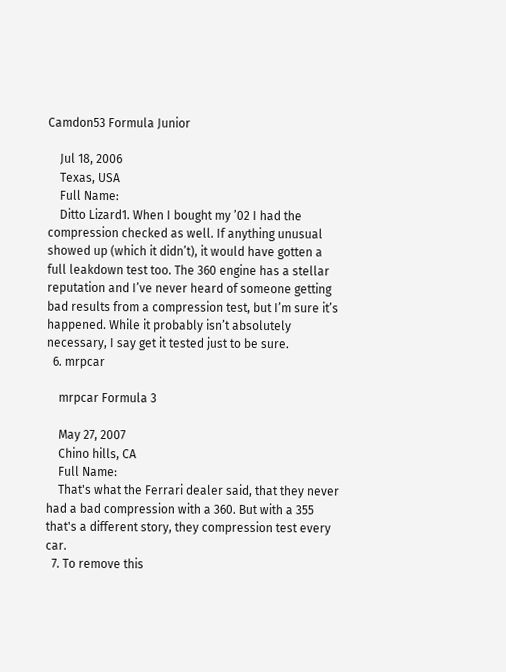Camdon53 Formula Junior

    Jul 18, 2006
    Texas, USA
    Full Name:
    Ditto Lizard1. When I bought my ’02 I had the compression checked as well. If anything unusual showed up (which it didn’t), it would have gotten a full leakdown test too. The 360 engine has a stellar reputation and I’ve never heard of someone getting bad results from a compression test, but I’m sure it’s happened. While it probably isn’t absolutely necessary, I say get it tested just to be sure.
  6. mrpcar

    mrpcar Formula 3

    May 27, 2007
    Chino hills, CA
    Full Name:
    That's what the Ferrari dealer said, that they never had a bad compression with a 360. But with a 355 that's a different story, they compression test every car.
  7. To remove this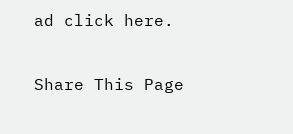ad click here.

Share This Page